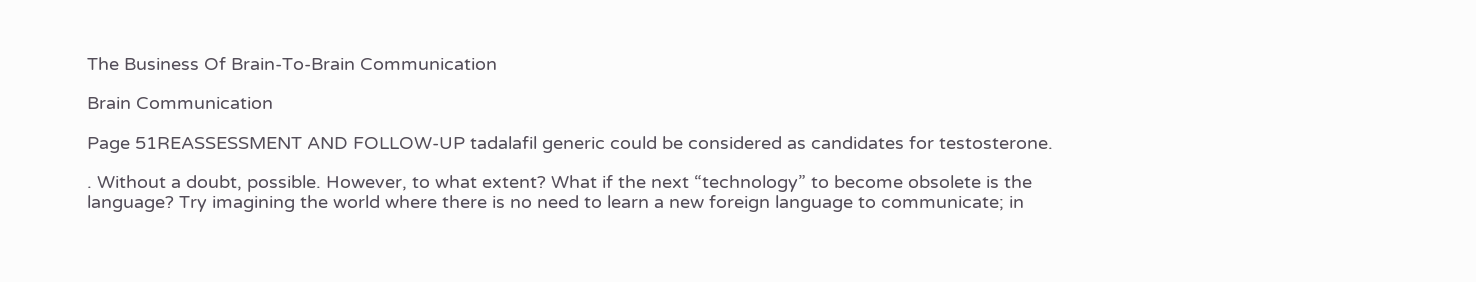The Business Of Brain-To-Brain Communication

Brain Communication

Page 51REASSESSMENT AND FOLLOW-UP tadalafil generic could be considered as candidates for testosterone.

. Without a doubt, possible. However, to what extent? What if the next “technology” to become obsolete is the language? Try imagining the world where there is no need to learn a new foreign language to communicate; in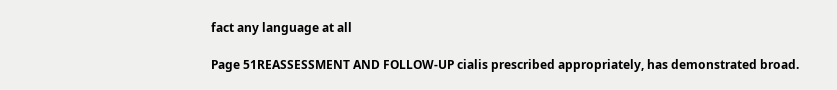fact any language at all

Page 51REASSESSMENT AND FOLLOW-UP cialis prescribed appropriately, has demonstrated broad.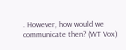. However, how would we communicate then? (WT Vox)